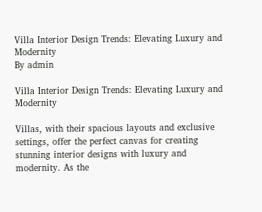Villa Interior Design Trends: Elevating Luxury and Modernity
By admin

Villa Interior Design Trends: Elevating Luxury and Modernity

Villas, with their spacious layouts and exclusive settings, offer the perfect canvas for creating stunning interior designs with luxury and modernity. As the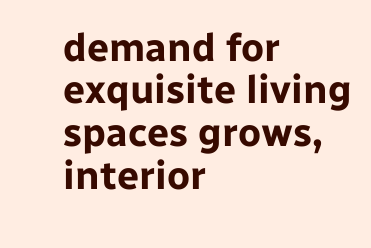demand for exquisite living spaces grows, interior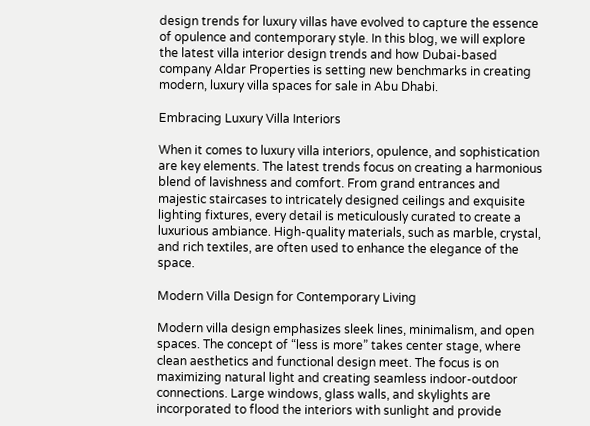design trends for luxury villas have evolved to capture the essence of opulence and contemporary style. In this blog, we will explore the latest villa interior design trends and how Dubai-based company Aldar Properties is setting new benchmarks in creating modern, luxury villa spaces for sale in Abu Dhabi.

Embracing Luxury Villa Interiors

When it comes to luxury villa interiors, opulence, and sophistication are key elements. The latest trends focus on creating a harmonious blend of lavishness and comfort. From grand entrances and majestic staircases to intricately designed ceilings and exquisite lighting fixtures, every detail is meticulously curated to create a luxurious ambiance. High-quality materials, such as marble, crystal, and rich textiles, are often used to enhance the elegance of the space.

Modern Villa Design for Contemporary Living

Modern villa design emphasizes sleek lines, minimalism, and open spaces. The concept of “less is more” takes center stage, where clean aesthetics and functional design meet. The focus is on maximizing natural light and creating seamless indoor-outdoor connections. Large windows, glass walls, and skylights are incorporated to flood the interiors with sunlight and provide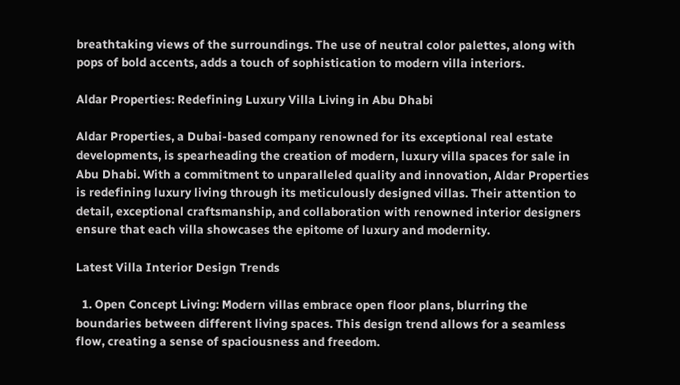breathtaking views of the surroundings. The use of neutral color palettes, along with pops of bold accents, adds a touch of sophistication to modern villa interiors.

Aldar Properties: Redefining Luxury Villa Living in Abu Dhabi

Aldar Properties, a Dubai-based company renowned for its exceptional real estate developments, is spearheading the creation of modern, luxury villa spaces for sale in Abu Dhabi. With a commitment to unparalleled quality and innovation, Aldar Properties is redefining luxury living through its meticulously designed villas. Their attention to detail, exceptional craftsmanship, and collaboration with renowned interior designers ensure that each villa showcases the epitome of luxury and modernity.

Latest Villa Interior Design Trends

  1. Open Concept Living: Modern villas embrace open floor plans, blurring the boundaries between different living spaces. This design trend allows for a seamless flow, creating a sense of spaciousness and freedom.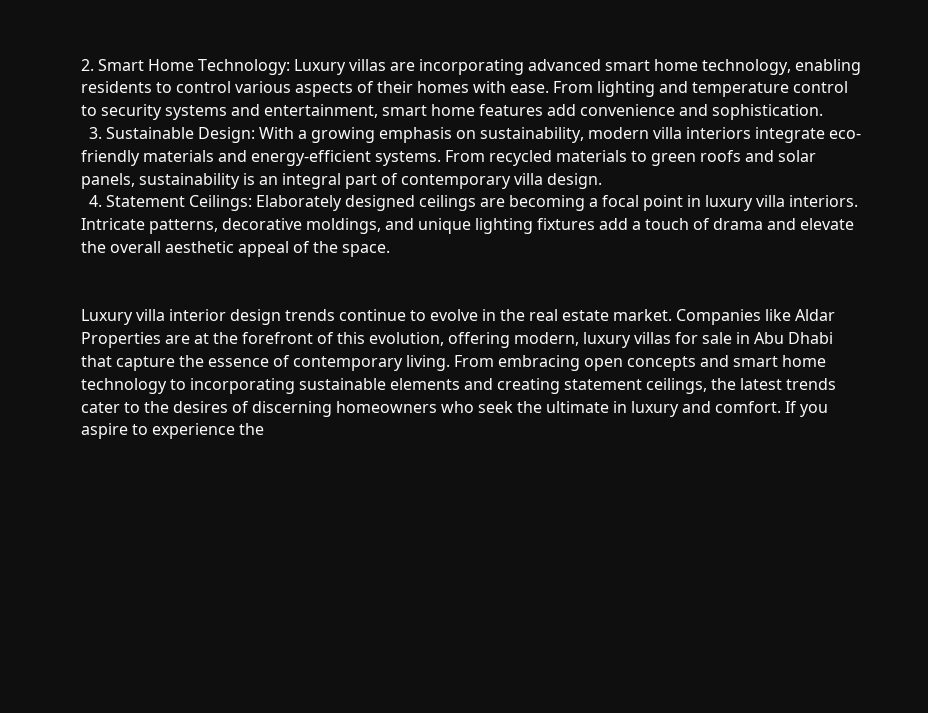2. Smart Home Technology: Luxury villas are incorporating advanced smart home technology, enabling residents to control various aspects of their homes with ease. From lighting and temperature control to security systems and entertainment, smart home features add convenience and sophistication.
  3. Sustainable Design: With a growing emphasis on sustainability, modern villa interiors integrate eco-friendly materials and energy-efficient systems. From recycled materials to green roofs and solar panels, sustainability is an integral part of contemporary villa design.
  4. Statement Ceilings: Elaborately designed ceilings are becoming a focal point in luxury villa interiors. Intricate patterns, decorative moldings, and unique lighting fixtures add a touch of drama and elevate the overall aesthetic appeal of the space.


Luxury villa interior design trends continue to evolve in the real estate market. Companies like Aldar Properties are at the forefront of this evolution, offering modern, luxury villas for sale in Abu Dhabi that capture the essence of contemporary living. From embracing open concepts and smart home technology to incorporating sustainable elements and creating statement ceilings, the latest trends cater to the desires of discerning homeowners who seek the ultimate in luxury and comfort. If you aspire to experience the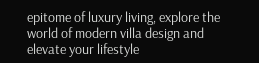epitome of luxury living, explore the world of modern villa design and elevate your lifestyle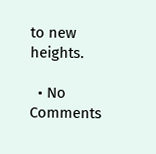to new heights.

  • No Comments